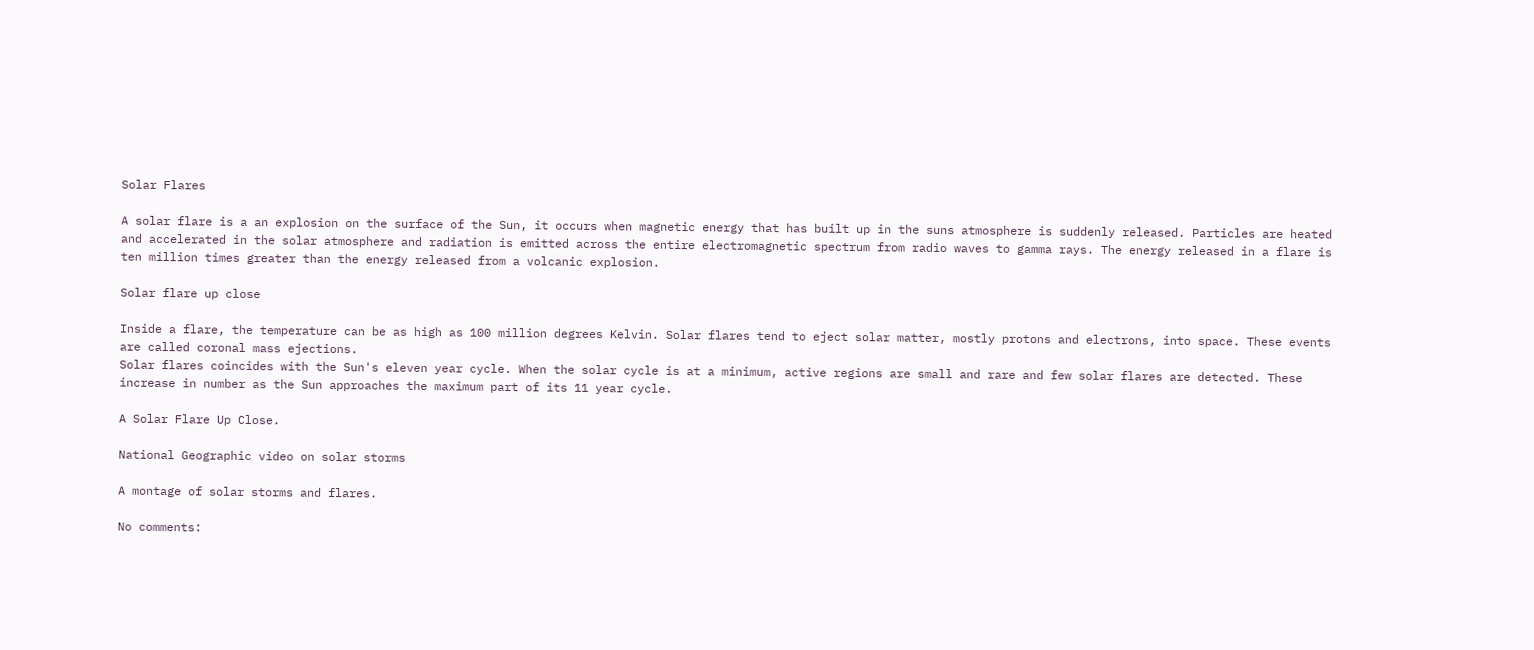Solar Flares

A solar flare is a an explosion on the surface of the Sun, it occurs when magnetic energy that has built up in the suns atmosphere is suddenly released. Particles are heated and accelerated in the solar atmosphere and radiation is emitted across the entire electromagnetic spectrum from radio waves to gamma rays. The energy released in a flare is ten million times greater than the energy released from a volcanic explosion.

Solar flare up close

Inside a flare, the temperature can be as high as 100 million degrees Kelvin. Solar flares tend to eject solar matter, mostly protons and electrons, into space. These events are called coronal mass ejections.
Solar flares coincides with the Sun's eleven year cycle. When the solar cycle is at a minimum, active regions are small and rare and few solar flares are detected. These increase in number as the Sun approaches the maximum part of its 11 year cycle.

A Solar Flare Up Close.

National Geographic video on solar storms

A montage of solar storms and flares.

No comments: